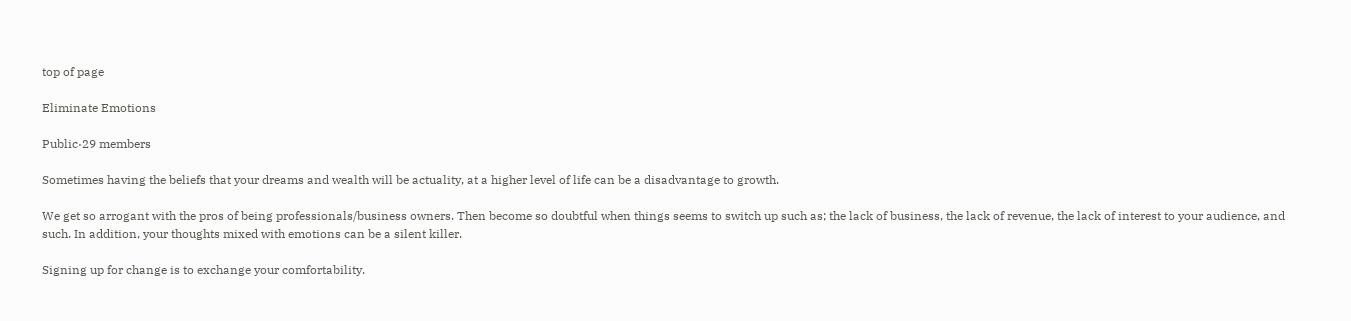top of page

Eliminate Emotions

Public·29 members

Sometimes having the beliefs that your dreams and wealth will be actuality, at a higher level of life can be a disadvantage to growth.

We get so arrogant with the pros of being professionals/business owners. Then become so doubtful when things seems to switch up such as; the lack of business, the lack of revenue, the lack of interest to your audience, and such. In addition, your thoughts mixed with emotions can be a silent killer.

Signing up for change is to exchange your comfortability.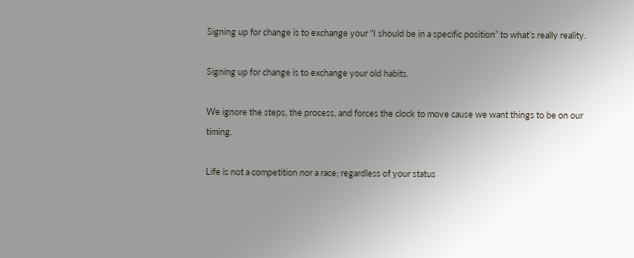Signing up for change is to exchange your “I should be in a specific position” to what’s really reality.

Signing up for change is to exchange your old habits.

We ignore the steps, the process, and forces the clock to move cause we want things to be on our timing.

Life is not a competition nor a race; regardless of your status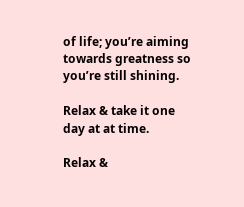of life; you’re aiming towards greatness so you’re still shining.

Relax & take it one day at at time.

Relax &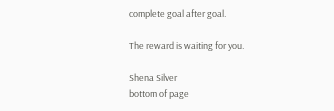complete goal after goal.

The reward is waiting for you.

Shena Silver
bottom of page